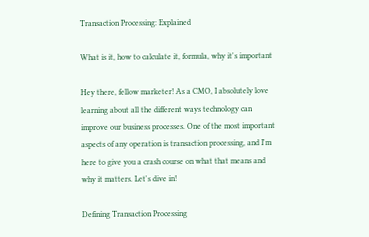Transaction Processing: Explained

What is it, how to calculate it, formula, why it's important

Hey there, fellow marketer! As a CMO, I absolutely love learning about all the different ways technology can improve our business processes. One of the most important aspects of any operation is transaction processing, and I'm here to give you a crash course on what that means and why it matters. Let's dive in!

Defining Transaction Processing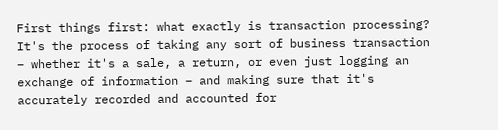First things first: what exactly is transaction processing? It's the process of taking any sort of business transaction – whether it's a sale, a return, or even just logging an exchange of information – and making sure that it's accurately recorded and accounted for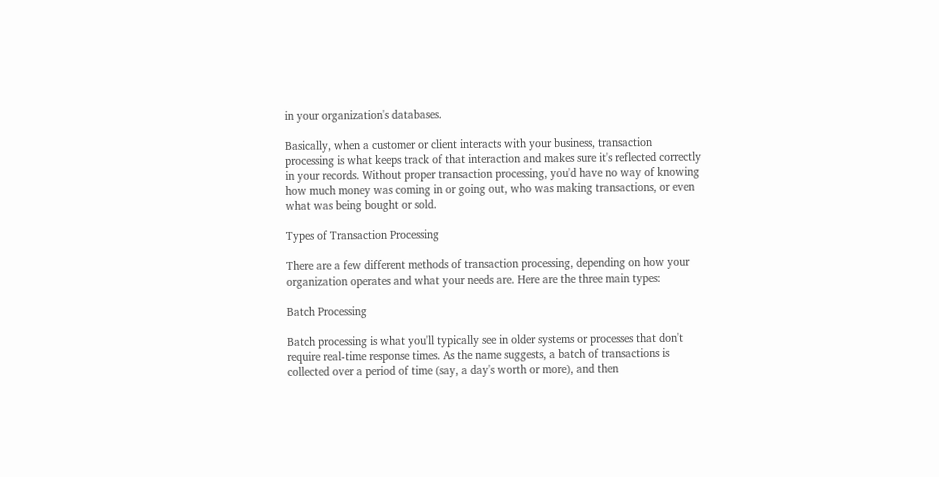in your organization's databases.

Basically, when a customer or client interacts with your business, transaction processing is what keeps track of that interaction and makes sure it's reflected correctly in your records. Without proper transaction processing, you'd have no way of knowing how much money was coming in or going out, who was making transactions, or even what was being bought or sold.

Types of Transaction Processing

There are a few different methods of transaction processing, depending on how your organization operates and what your needs are. Here are the three main types:

Batch Processing

Batch processing is what you'll typically see in older systems or processes that don't require real-time response times. As the name suggests, a batch of transactions is collected over a period of time (say, a day's worth or more), and then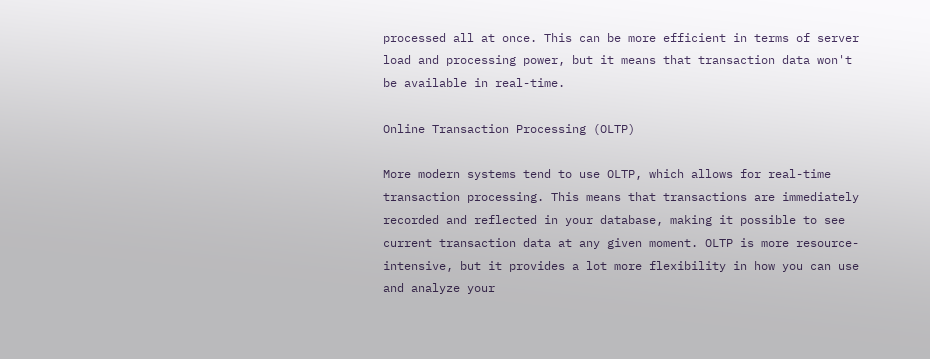processed all at once. This can be more efficient in terms of server load and processing power, but it means that transaction data won't be available in real-time.

Online Transaction Processing (OLTP)

More modern systems tend to use OLTP, which allows for real-time transaction processing. This means that transactions are immediately recorded and reflected in your database, making it possible to see current transaction data at any given moment. OLTP is more resource-intensive, but it provides a lot more flexibility in how you can use and analyze your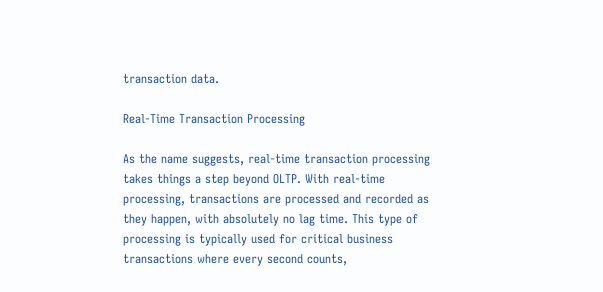transaction data.

Real-Time Transaction Processing

As the name suggests, real-time transaction processing takes things a step beyond OLTP. With real-time processing, transactions are processed and recorded as they happen, with absolutely no lag time. This type of processing is typically used for critical business transactions where every second counts,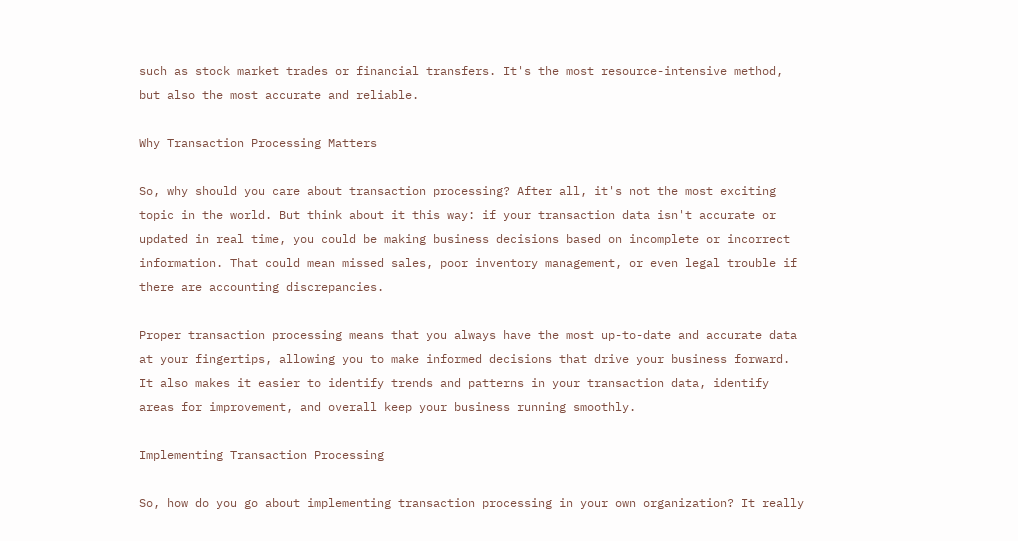such as stock market trades or financial transfers. It's the most resource-intensive method, but also the most accurate and reliable.

Why Transaction Processing Matters

So, why should you care about transaction processing? After all, it's not the most exciting topic in the world. But think about it this way: if your transaction data isn't accurate or updated in real time, you could be making business decisions based on incomplete or incorrect information. That could mean missed sales, poor inventory management, or even legal trouble if there are accounting discrepancies.

Proper transaction processing means that you always have the most up-to-date and accurate data at your fingertips, allowing you to make informed decisions that drive your business forward. It also makes it easier to identify trends and patterns in your transaction data, identify areas for improvement, and overall keep your business running smoothly.

Implementing Transaction Processing

So, how do you go about implementing transaction processing in your own organization? It really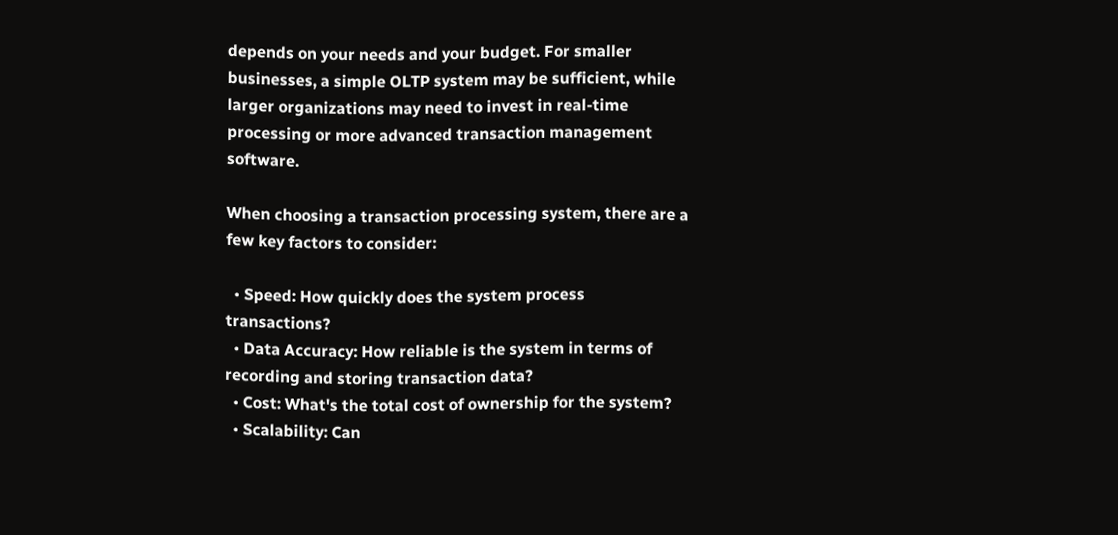depends on your needs and your budget. For smaller businesses, a simple OLTP system may be sufficient, while larger organizations may need to invest in real-time processing or more advanced transaction management software.

When choosing a transaction processing system, there are a few key factors to consider:

  • Speed: How quickly does the system process transactions?
  • Data Accuracy: How reliable is the system in terms of recording and storing transaction data?
  • Cost: What's the total cost of ownership for the system?
  • Scalability: Can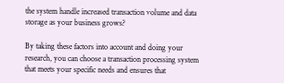the system handle increased transaction volume and data storage as your business grows?

By taking these factors into account and doing your research, you can choose a transaction processing system that meets your specific needs and ensures that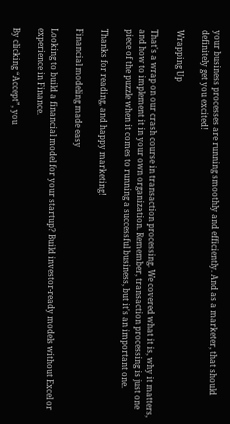your business processes are running smoothly and efficiently. And as a marketer, that should definitely get you excited!

Wrapping Up

That's a wrap on our crash course in transaction processing. We covered what it is, why it matters, and how to implement it in your own organization. Remember, transaction processing is just one piece of the puzzle when it comes to running a successful business, but it's an important one.

Thanks for reading, and happy marketing!

Financial modeling made easy

Looking to build a financial model for your startup? Build investor-ready models without Excel or experience in Finance.

By clicking “Accept”, you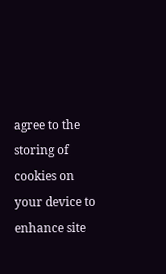agree to the storing of cookies on your device to enhance site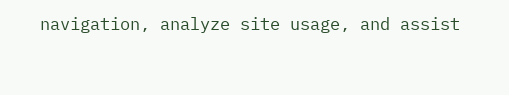navigation, analyze site usage, and assist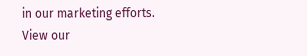in our marketing efforts. View our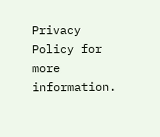Privacy Policy for more information.